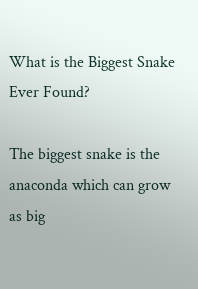What is the Biggest Snake Ever Found?

The biggest snake is the anaconda which can grow as big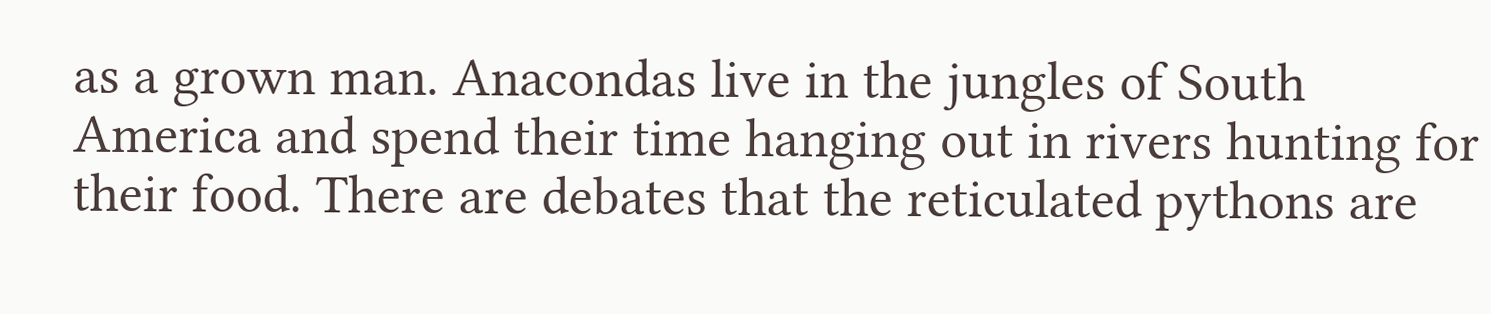as a grown man. Anacondas live in the jungles of South America and spend their time hanging out in rivers hunting for their food. There are debates that the reticulated pythons are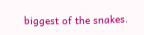biggest of the snakes.